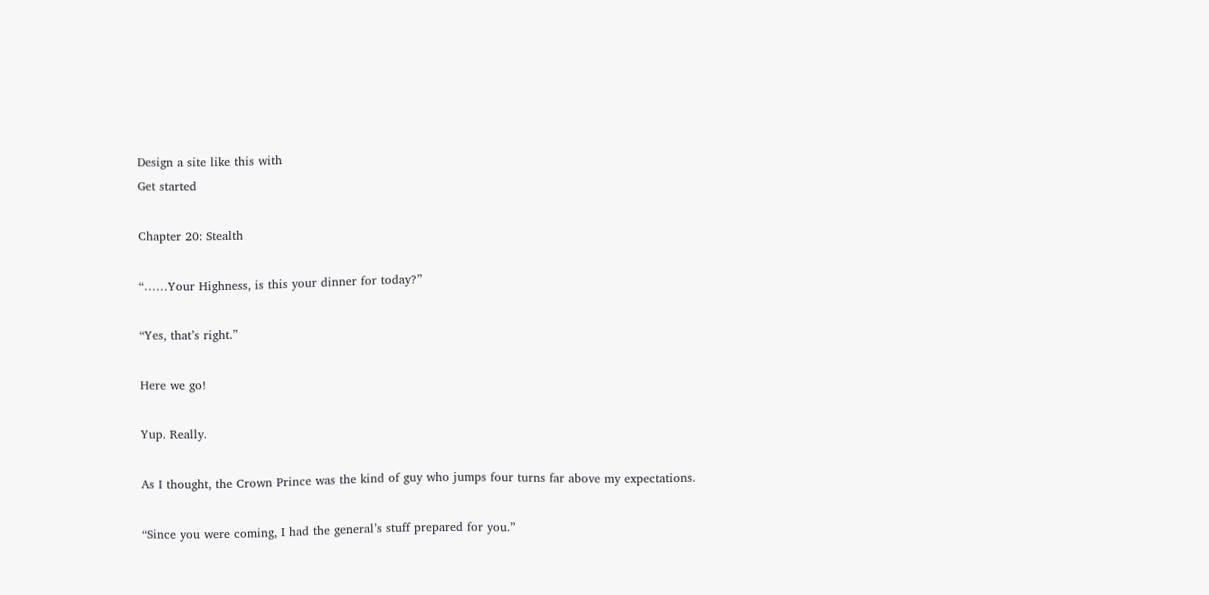Design a site like this with
Get started

Chapter 20: Stealth

“……Your Highness, is this your dinner for today?”

“Yes, that’s right.”

Here we go!

Yup. Really.

As I thought, the Crown Prince was the kind of guy who jumps four turns far above my expectations.

“Since you were coming, I had the general’s stuff prepared for you.”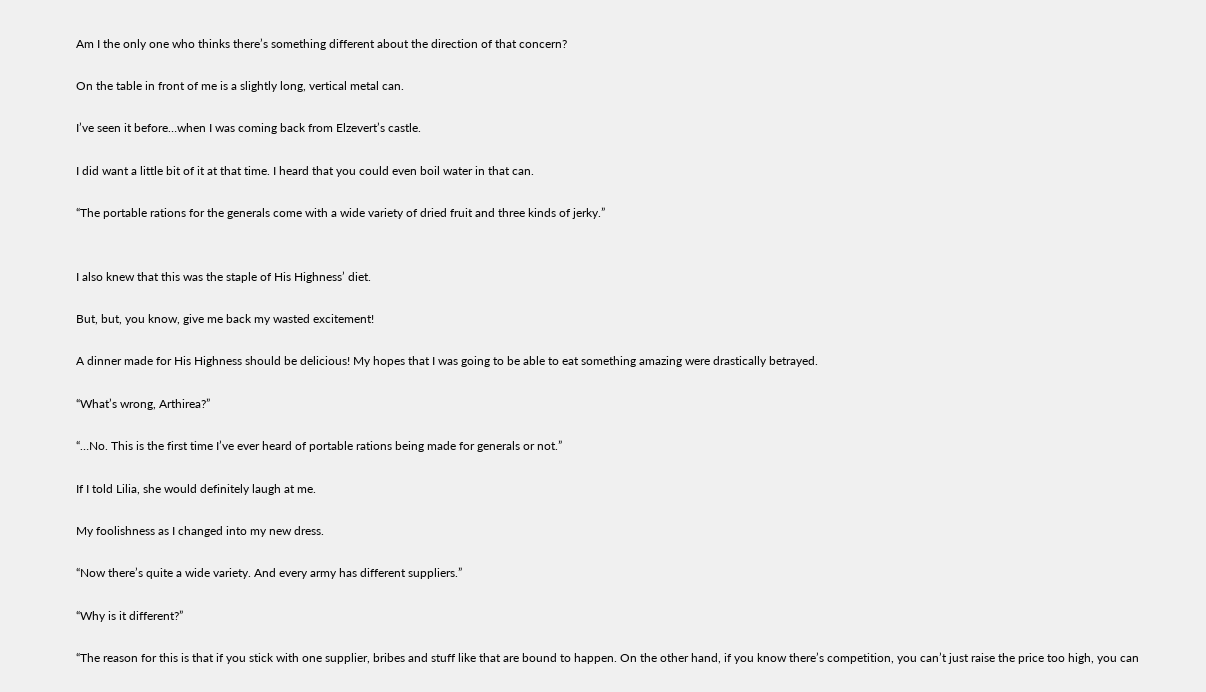Am I the only one who thinks there’s something different about the direction of that concern?

On the table in front of me is a slightly long, vertical metal can.

I’ve seen it before…when I was coming back from Elzevert’s castle.

I did want a little bit of it at that time. I heard that you could even boil water in that can.

“The portable rations for the generals come with a wide variety of dried fruit and three kinds of jerky.”


I also knew that this was the staple of His Highness’ diet.

But, but, you know, give me back my wasted excitement!

A dinner made for His Highness should be delicious! My hopes that I was going to be able to eat something amazing were drastically betrayed.

“What’s wrong, Arthirea?”

“…No. This is the first time I’ve ever heard of portable rations being made for generals or not.”

If I told Lilia, she would definitely laugh at me.

My foolishness as I changed into my new dress.

“Now there’s quite a wide variety. And every army has different suppliers.”

“Why is it different?”

“The reason for this is that if you stick with one supplier, bribes and stuff like that are bound to happen. On the other hand, if you know there’s competition, you can’t just raise the price too high, you can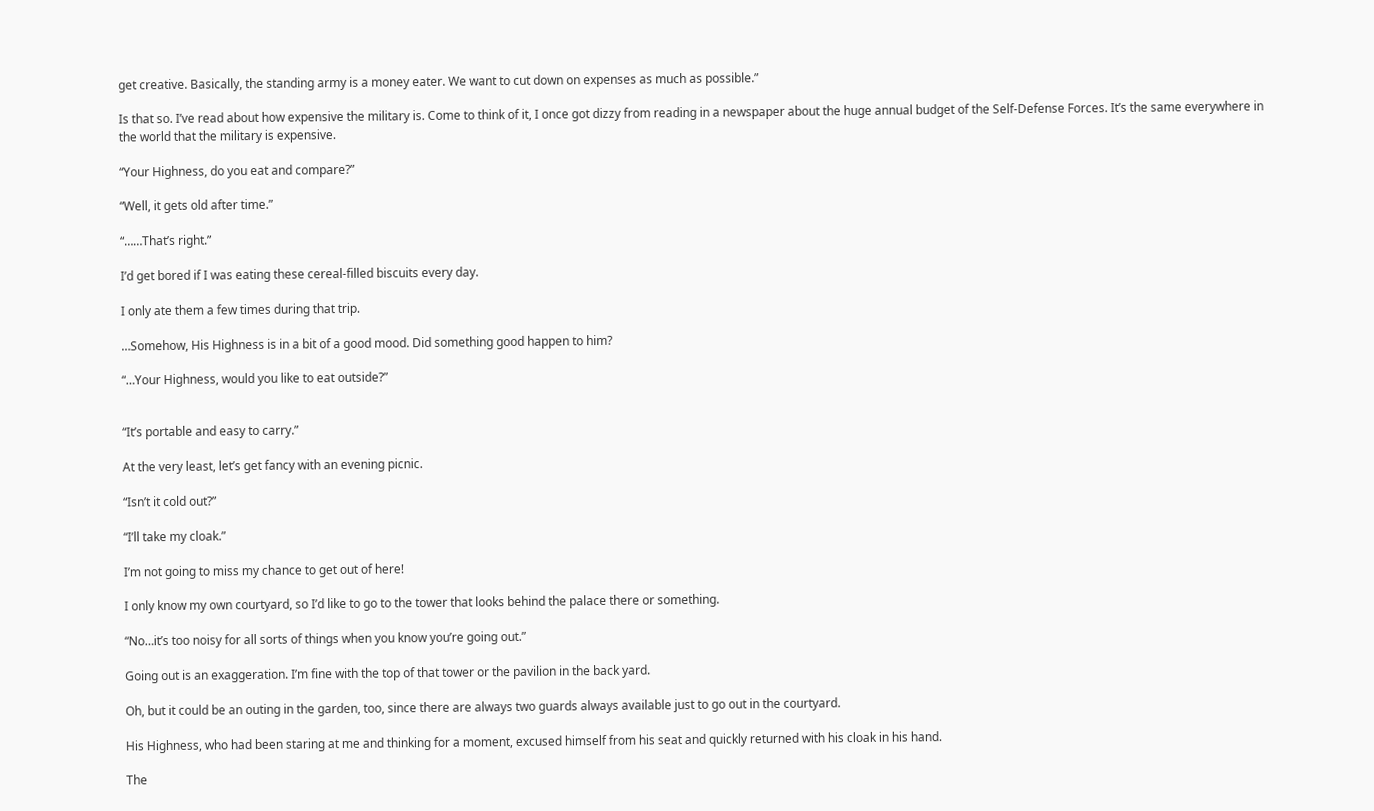get creative. Basically, the standing army is a money eater. We want to cut down on expenses as much as possible.”

Is that so. I’ve read about how expensive the military is. Come to think of it, I once got dizzy from reading in a newspaper about the huge annual budget of the Self-Defense Forces. It’s the same everywhere in the world that the military is expensive.

“Your Highness, do you eat and compare?”

“Well, it gets old after time.”

“……That’s right.”

I’d get bored if I was eating these cereal-filled biscuits every day.

I only ate them a few times during that trip.

…Somehow, His Highness is in a bit of a good mood. Did something good happen to him?

“…Your Highness, would you like to eat outside?”


“It’s portable and easy to carry.”

At the very least, let’s get fancy with an evening picnic.

“Isn’t it cold out?”

“I’ll take my cloak.”

I’m not going to miss my chance to get out of here!

I only know my own courtyard, so I’d like to go to the tower that looks behind the palace there or something.

“No…it’s too noisy for all sorts of things when you know you’re going out.”

Going out is an exaggeration. I’m fine with the top of that tower or the pavilion in the back yard.

Oh, but it could be an outing in the garden, too, since there are always two guards always available just to go out in the courtyard.

His Highness, who had been staring at me and thinking for a moment, excused himself from his seat and quickly returned with his cloak in his hand.

The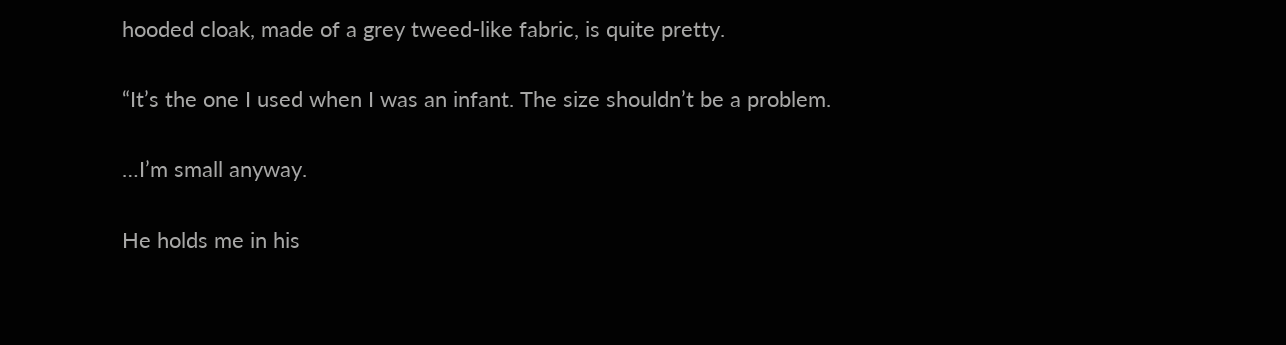hooded cloak, made of a grey tweed-like fabric, is quite pretty.

“It’s the one I used when I was an infant. The size shouldn’t be a problem.

…I’m small anyway.

He holds me in his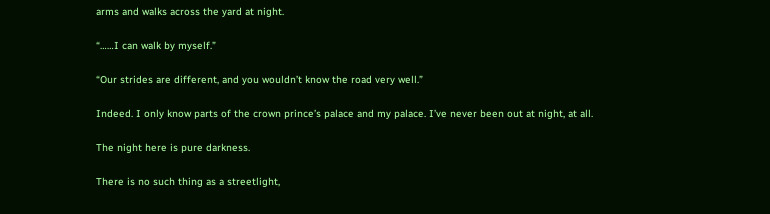arms and walks across the yard at night.

“……I can walk by myself.”

“Our strides are different, and you wouldn’t know the road very well.”

Indeed. I only know parts of the crown prince’s palace and my palace. I’ve never been out at night, at all.

The night here is pure darkness.

There is no such thing as a streetlight,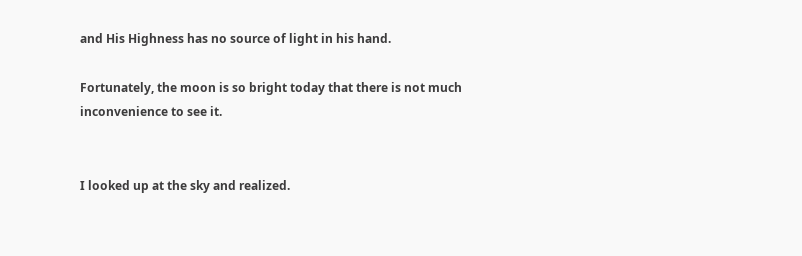and His Highness has no source of light in his hand.

Fortunately, the moon is so bright today that there is not much inconvenience to see it.


I looked up at the sky and realized.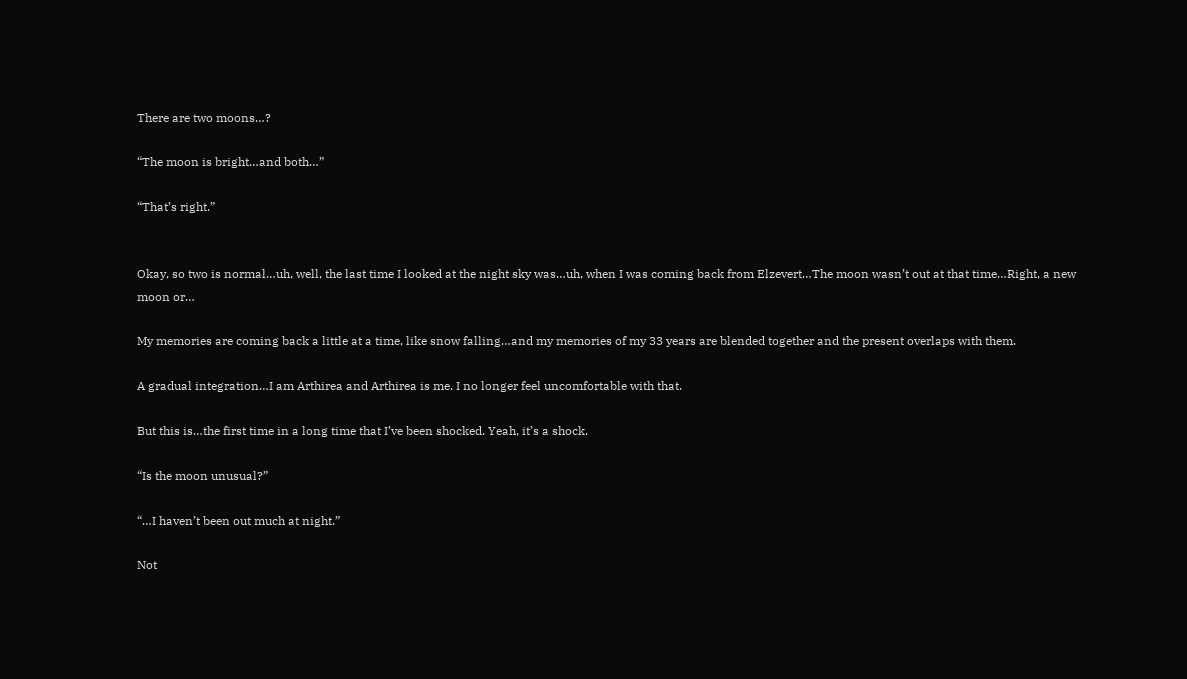There are two moons…?

“The moon is bright…and both…”

“That’s right.”


Okay, so two is normal…uh, well, the last time I looked at the night sky was…uh, when I was coming back from Elzevert…The moon wasn’t out at that time…Right, a new moon or…

My memories are coming back a little at a time, like snow falling…and my memories of my 33 years are blended together and the present overlaps with them.

A gradual integration…I am Arthirea and Arthirea is me. I no longer feel uncomfortable with that.

But this is…the first time in a long time that I’ve been shocked. Yeah, it’s a shock.

“Is the moon unusual?”

“…I haven’t been out much at night.”

Not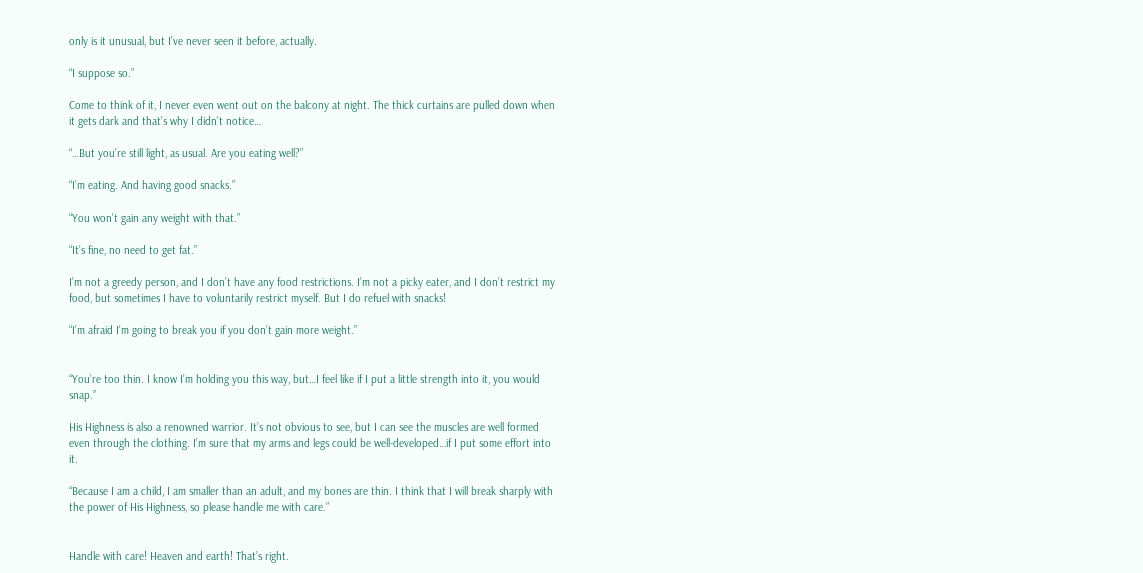only is it unusual, but I’ve never seen it before, actually.

“I suppose so.”

Come to think of it, I never even went out on the balcony at night. The thick curtains are pulled down when it gets dark and that’s why I didn’t notice…

“…But you’re still light, as usual. Are you eating well?”

“I’m eating. And having good snacks.”

“You won’t gain any weight with that.”

“It’s fine, no need to get fat.”

I’m not a greedy person, and I don’t have any food restrictions. I’m not a picky eater, and I don’t restrict my food, but sometimes I have to voluntarily restrict myself. But I do refuel with snacks!

“I’m afraid I’m going to break you if you don’t gain more weight.”


“You’re too thin. I know I’m holding you this way, but…I feel like if I put a little strength into it, you would snap.”

His Highness is also a renowned warrior. It’s not obvious to see, but I can see the muscles are well formed even through the clothing. I’m sure that my arms and legs could be well-developed…if I put some effort into it.

“Because I am a child, I am smaller than an adult, and my bones are thin. I think that I will break sharply with the power of His Highness, so please handle me with care.”


Handle with care! Heaven and earth! That’s right.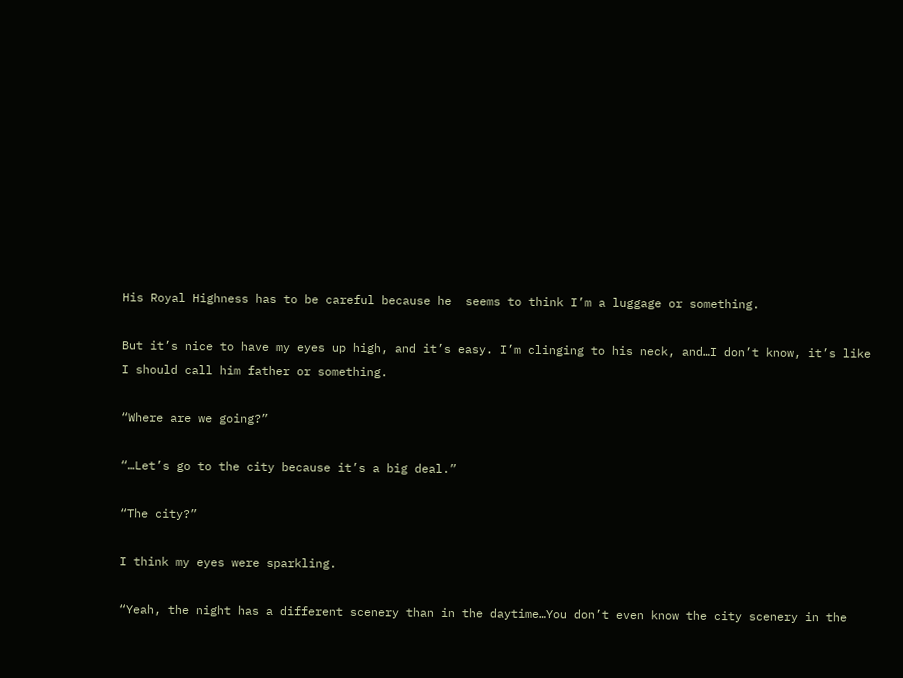His Royal Highness has to be careful because he  seems to think I’m a luggage or something.

But it’s nice to have my eyes up high, and it’s easy. I’m clinging to his neck, and…I don’t know, it’s like I should call him father or something.

“Where are we going?”

“…Let’s go to the city because it’s a big deal.”

“The city?”

I think my eyes were sparkling.

“Yeah, the night has a different scenery than in the daytime…You don’t even know the city scenery in the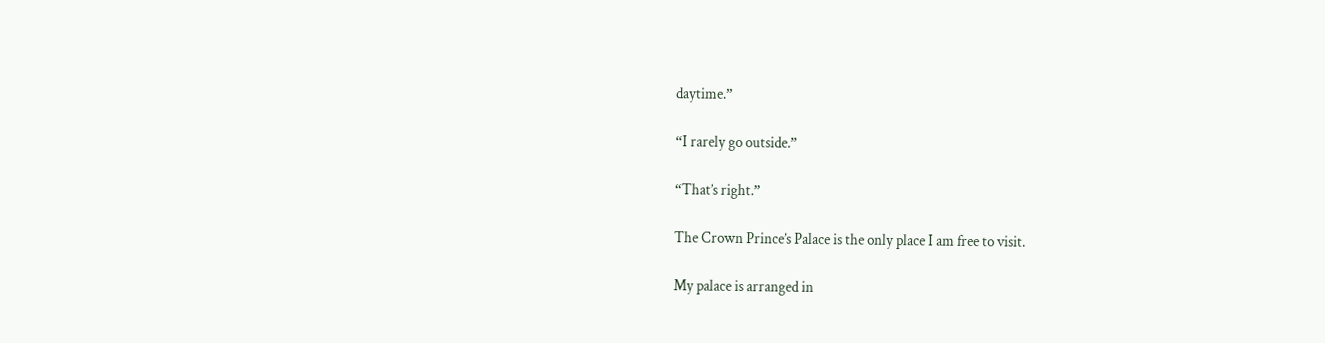daytime.”

“I rarely go outside.”

“That’s right.”

The Crown Prince’s Palace is the only place I am free to visit.

My palace is arranged in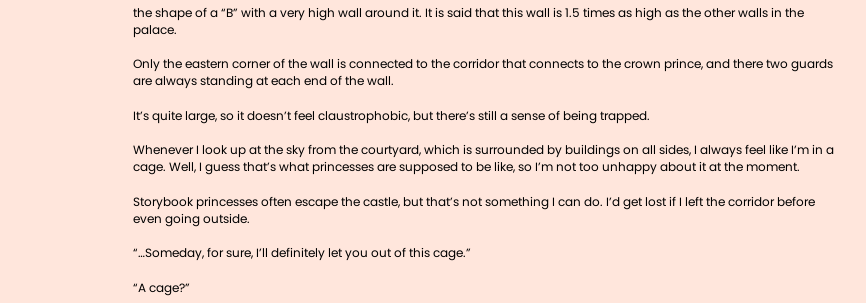the shape of a “B” with a very high wall around it. It is said that this wall is 1.5 times as high as the other walls in the palace.

Only the eastern corner of the wall is connected to the corridor that connects to the crown prince, and there two guards are always standing at each end of the wall.

It’s quite large, so it doesn’t feel claustrophobic, but there’s still a sense of being trapped.

Whenever I look up at the sky from the courtyard, which is surrounded by buildings on all sides, I always feel like I’m in a cage. Well, I guess that’s what princesses are supposed to be like, so I’m not too unhappy about it at the moment.

Storybook princesses often escape the castle, but that’s not something I can do. I’d get lost if I left the corridor before even going outside.

“…Someday, for sure, I’ll definitely let you out of this cage.”

“A cage?”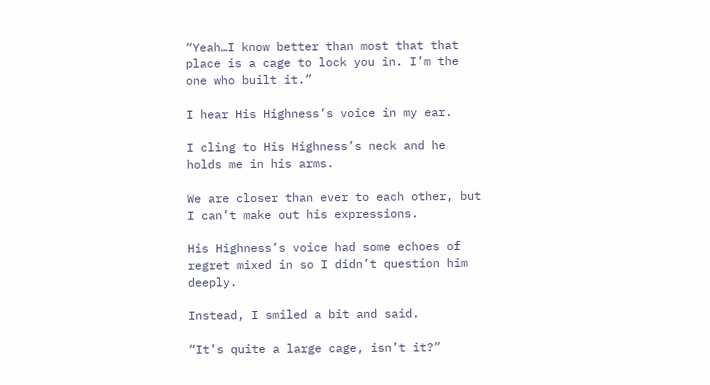“Yeah…I know better than most that that place is a cage to lock you in. I’m the one who built it.”

I hear His Highness’s voice in my ear.

I cling to His Highness’s neck and he holds me in his arms.

We are closer than ever to each other, but I can’t make out his expressions.

His Highness’s voice had some echoes of regret mixed in so I didn’t question him deeply.

Instead, I smiled a bit and said.

“It’s quite a large cage, isn’t it?”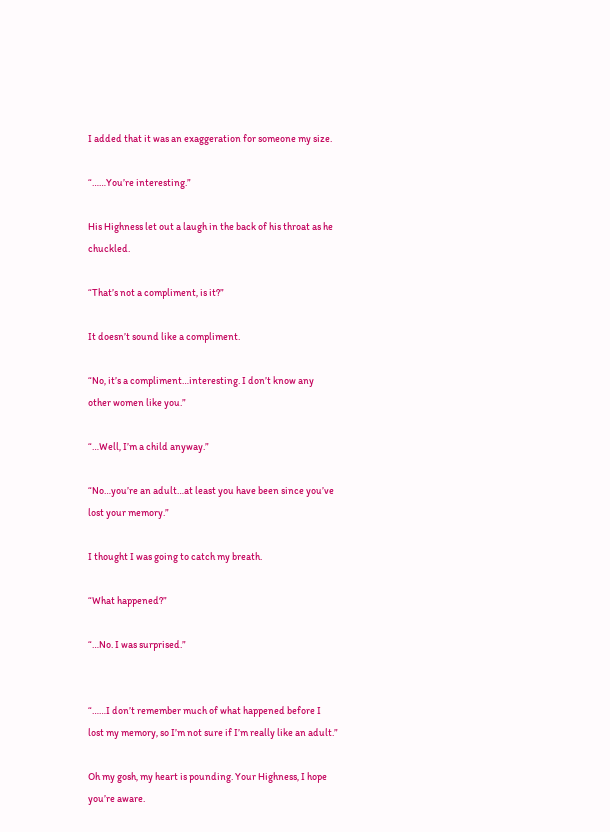I added that it was an exaggeration for someone my size.

“……You’re interesting.”

His Highness let out a laugh in the back of his throat as he chuckled.

“That’s not a compliment, is it?”

It doesn’t sound like a compliment.

“No, it’s a compliment…interesting. I don’t know any other women like you.”

“…Well, I’m a child anyway.”

“No…you’re an adult…at least you have been since you’ve lost your memory.”

I thought I was going to catch my breath.

“What happened?”

“…No. I was surprised.”


“……I don’t remember much of what happened before I lost my memory, so I’m not sure if I’m really like an adult.”

Oh my gosh, my heart is pounding. Your Highness, I hope you’re aware.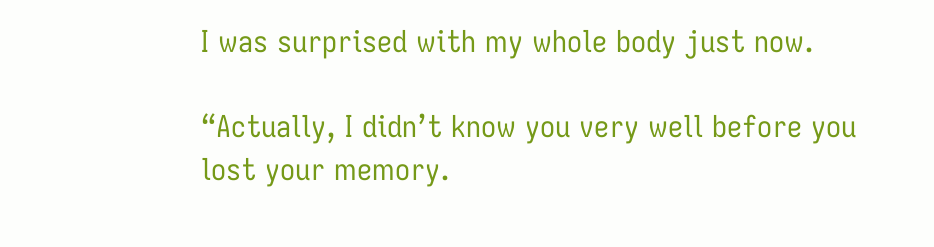I was surprised with my whole body just now.

“Actually, I didn’t know you very well before you lost your memory.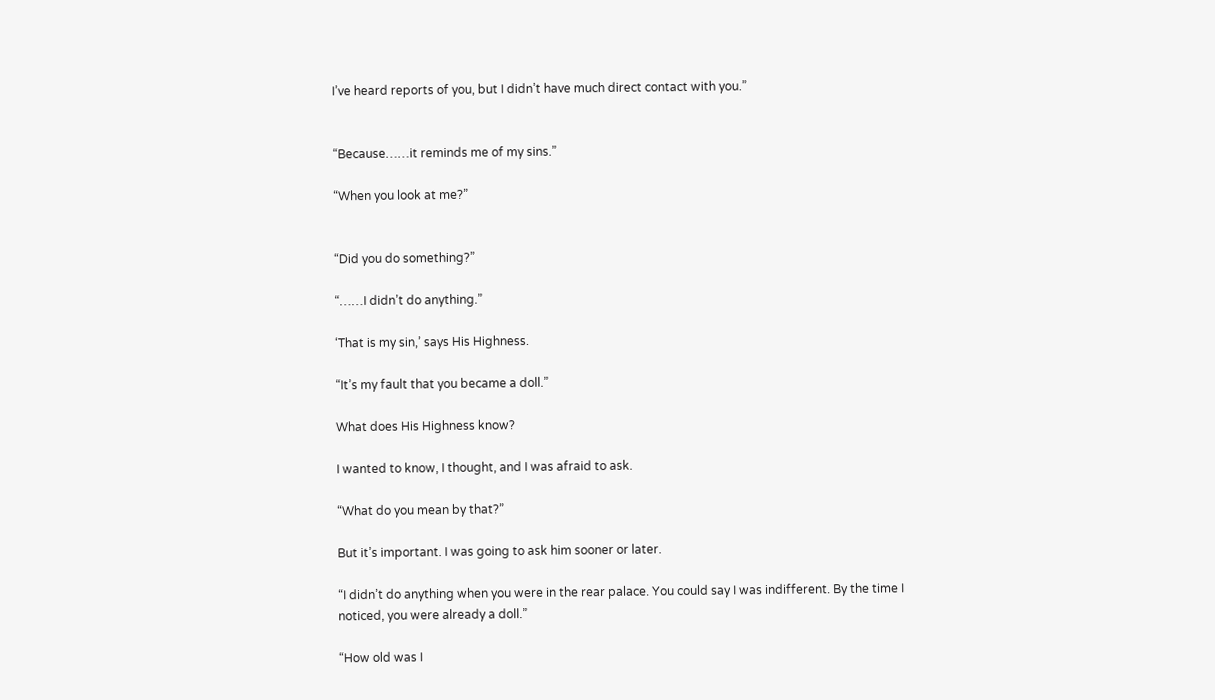I’ve heard reports of you, but I didn’t have much direct contact with you.”


“Because……it reminds me of my sins.”

“When you look at me?”


“Did you do something?”

“……I didn’t do anything.”

‘That is my sin,’ says His Highness.

“It’s my fault that you became a doll.”

What does His Highness know?

I wanted to know, I thought, and I was afraid to ask.

“What do you mean by that?”

But it’s important. I was going to ask him sooner or later.

“I didn’t do anything when you were in the rear palace. You could say I was indifferent. By the time I noticed, you were already a doll.”

“How old was I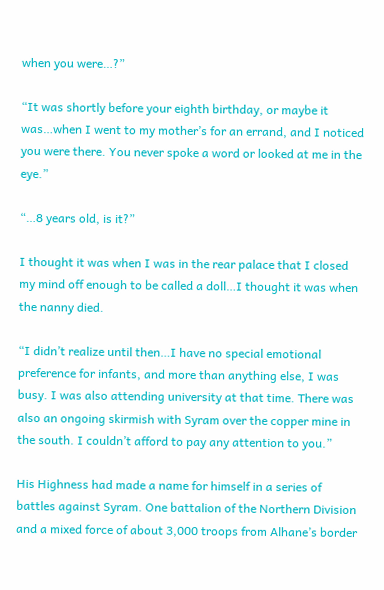when you were…?”

“It was shortly before your eighth birthday, or maybe it was…when I went to my mother’s for an errand, and I noticed you were there. You never spoke a word or looked at me in the eye.”

“…8 years old, is it?”

I thought it was when I was in the rear palace that I closed my mind off enough to be called a doll…I thought it was when the nanny died.

“I didn’t realize until then…I have no special emotional preference for infants, and more than anything else, I was busy. I was also attending university at that time. There was also an ongoing skirmish with Syram over the copper mine in the south. I couldn’t afford to pay any attention to you.”

His Highness had made a name for himself in a series of battles against Syram. One battalion of the Northern Division and a mixed force of about 3,000 troops from Alhane’s border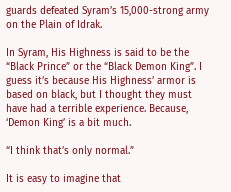guards defeated Syram’s 15,000-strong army on the Plain of Idrak.

In Syram, His Highness is said to be the “Black Prince” or the “Black Demon King”. I guess it’s because His Highness’ armor is based on black, but I thought they must have had a terrible experience. Because, ‘Demon King’ is a bit much.

“I think that’s only normal.”

It is easy to imagine that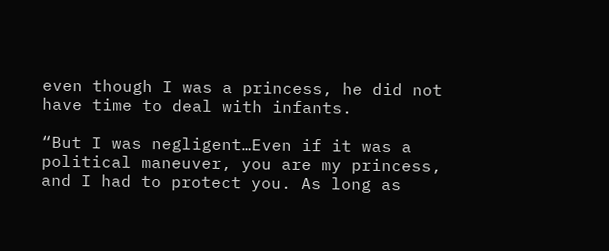even though I was a princess, he did not have time to deal with infants.

“But I was negligent…Even if it was a political maneuver, you are my princess, and I had to protect you. As long as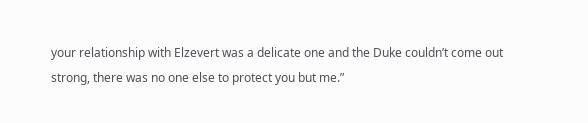your relationship with Elzevert was a delicate one and the Duke couldn’t come out strong, there was no one else to protect you but me.”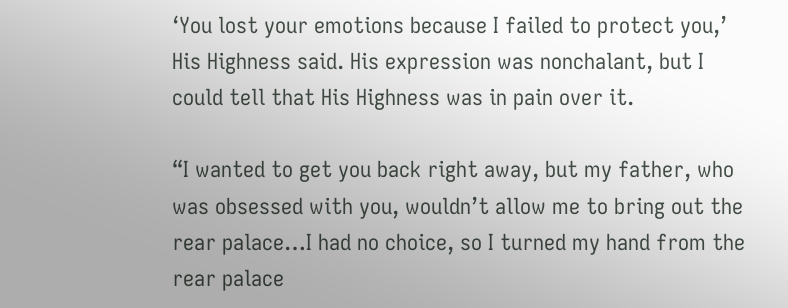‘You lost your emotions because I failed to protect you,’ His Highness said. His expression was nonchalant, but I could tell that His Highness was in pain over it.

“I wanted to get you back right away, but my father, who was obsessed with you, wouldn’t allow me to bring out the rear palace…I had no choice, so I turned my hand from the rear palace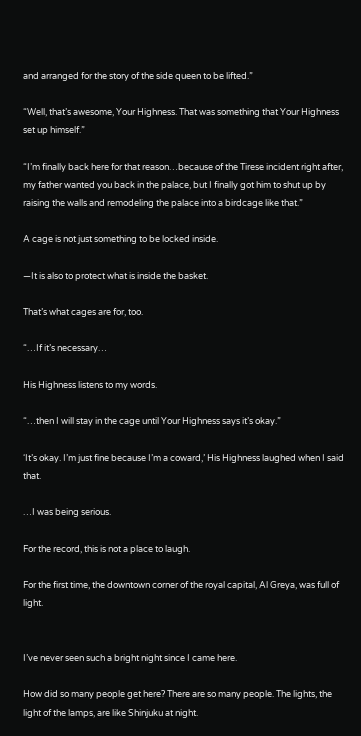and arranged for the story of the side queen to be lifted.”

“Well, that’s awesome, Your Highness. That was something that Your Highness set up himself.”

“I’m finally back here for that reason…because of the Tirese incident right after, my father wanted you back in the palace, but I finally got him to shut up by raising the walls and remodeling the palace into a birdcage like that.”

A cage is not just something to be locked inside.

—It is also to protect what is inside the basket.

That’s what cages are for, too.

“…If it’s necessary…

His Highness listens to my words.

“…then I will stay in the cage until Your Highness says it’s okay.”

‘It’s okay. I’m just fine because I’m a coward,’ His Highness laughed when I said that.

…I was being serious.

For the record, this is not a place to laugh.

For the first time, the downtown corner of the royal capital, Al Greya, was full of light.


I’ve never seen such a bright night since I came here.

How did so many people get here? There are so many people. The lights, the light of the lamps, are like Shinjuku at night.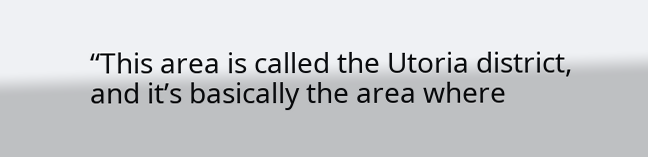“This area is called the Utoria district, and it’s basically the area where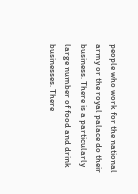people who work for the national army or the royal palace do their business. There is a particularly large number of food and drink businesses. There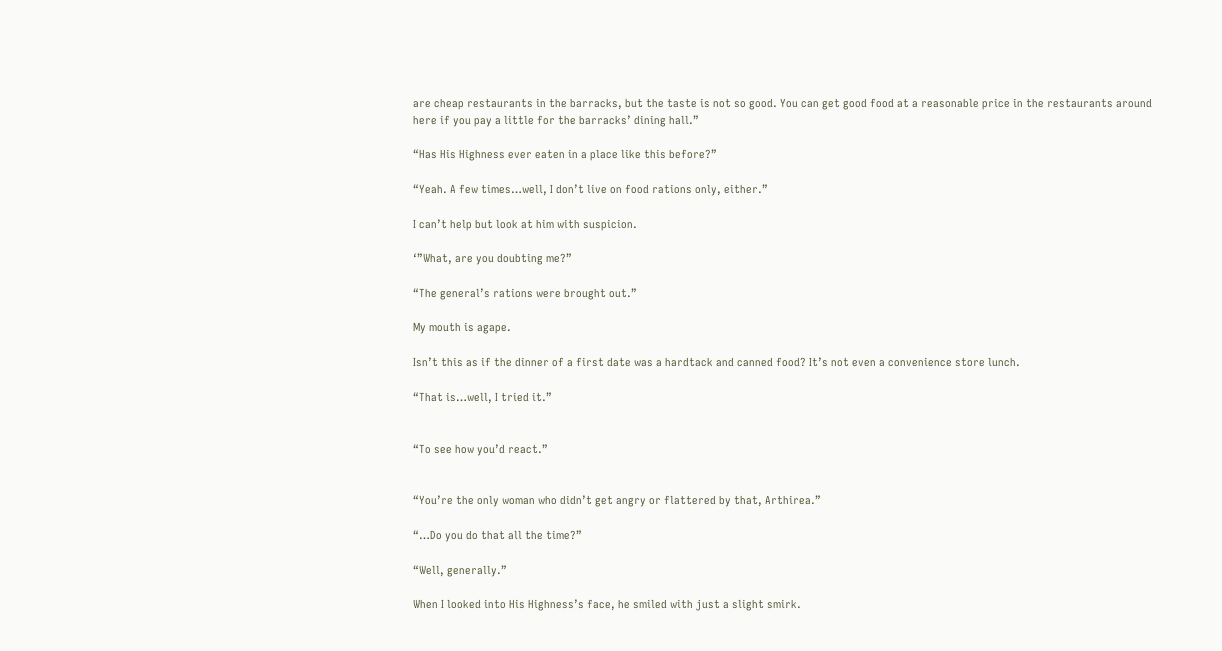are cheap restaurants in the barracks, but the taste is not so good. You can get good food at a reasonable price in the restaurants around here if you pay a little for the barracks’ dining hall.”

“Has His Highness ever eaten in a place like this before?”

“Yeah. A few times…well, I don’t live on food rations only, either.”

I can’t help but look at him with suspicion.

‘”What, are you doubting me?”

“The general’s rations were brought out.”

My mouth is agape.

Isn’t this as if the dinner of a first date was a hardtack and canned food? It’s not even a convenience store lunch.

“That is…well, I tried it.”


“To see how you’d react.”


“You’re the only woman who didn’t get angry or flattered by that, Arthirea.”

“…Do you do that all the time?”

“Well, generally.”

When I looked into His Highness’s face, he smiled with just a slight smirk.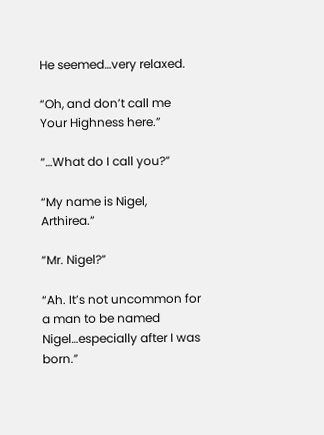He seemed…very relaxed.

“Oh, and don’t call me Your Highness here.”

“…What do I call you?”

“My name is Nigel, Arthirea.”

“Mr. Nigel?”

“Ah. It’s not uncommon for a man to be named Nigel…especially after I was born.”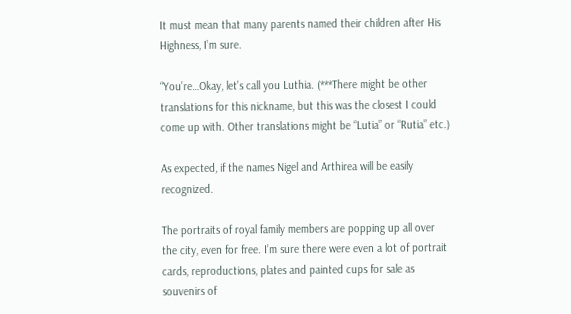It must mean that many parents named their children after His Highness, I’m sure.

“You’re…Okay, let’s call you Luthia. (***There might be other translations for this nickname, but this was the closest I could come up with. Other translations might be “Lutia” or “Rutia” etc.)

As expected, if the names Nigel and Arthirea will be easily recognized.

The portraits of royal family members are popping up all over the city, even for free. I’m sure there were even a lot of portrait cards, reproductions, plates and painted cups for sale as souvenirs of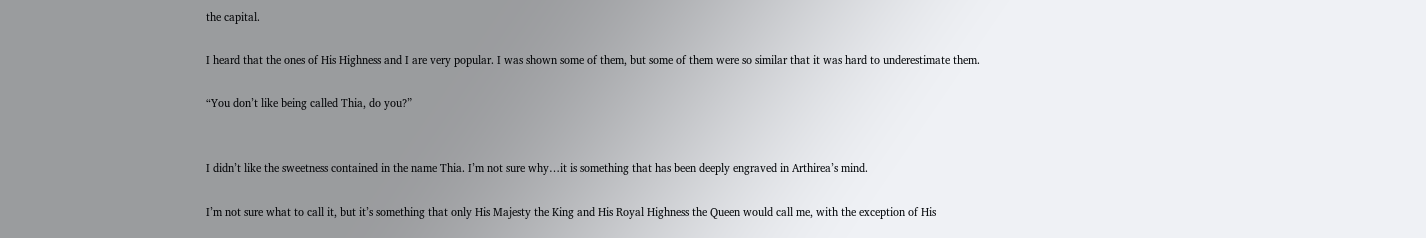the capital.

I heard that the ones of His Highness and I are very popular. I was shown some of them, but some of them were so similar that it was hard to underestimate them.

“You don’t like being called Thia, do you?”


I didn’t like the sweetness contained in the name Thia. I’m not sure why…it is something that has been deeply engraved in Arthirea’s mind.

I’m not sure what to call it, but it’s something that only His Majesty the King and His Royal Highness the Queen would call me, with the exception of His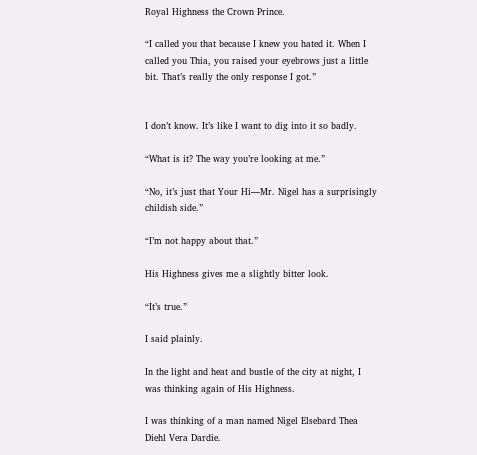Royal Highness the Crown Prince.

“I called you that because I knew you hated it. When I called you Thia, you raised your eyebrows just a little bit. That’s really the only response I got.”


I don’t know. It’s like I want to dig into it so badly.

“What is it? The way you’re looking at me.”

“No, it’s just that Your Hi—Mr. Nigel has a surprisingly childish side.”

“I’m not happy about that.”

His Highness gives me a slightly bitter look.

“It’s true.”

I said plainly.

In the light and heat and bustle of the city at night, I was thinking again of His Highness.

I was thinking of a man named Nigel Elsebard Thea Diehl Vera Dardie.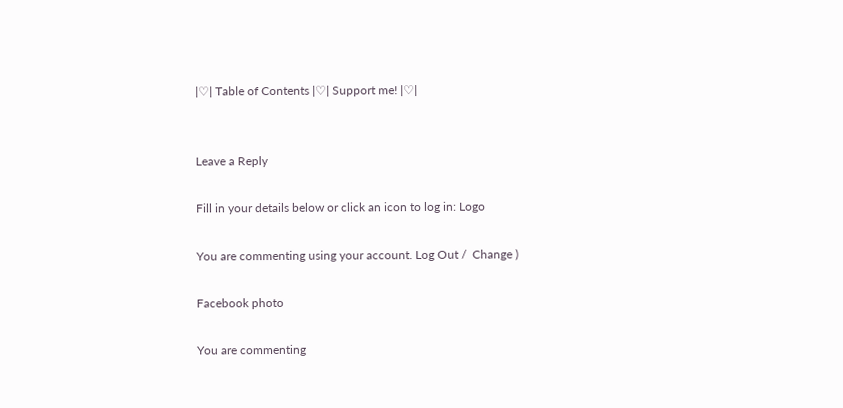|♡| Table of Contents |♡| Support me! |♡|


Leave a Reply

Fill in your details below or click an icon to log in: Logo

You are commenting using your account. Log Out /  Change )

Facebook photo

You are commenting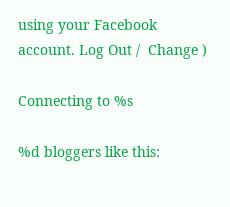using your Facebook account. Log Out /  Change )

Connecting to %s

%d bloggers like this: